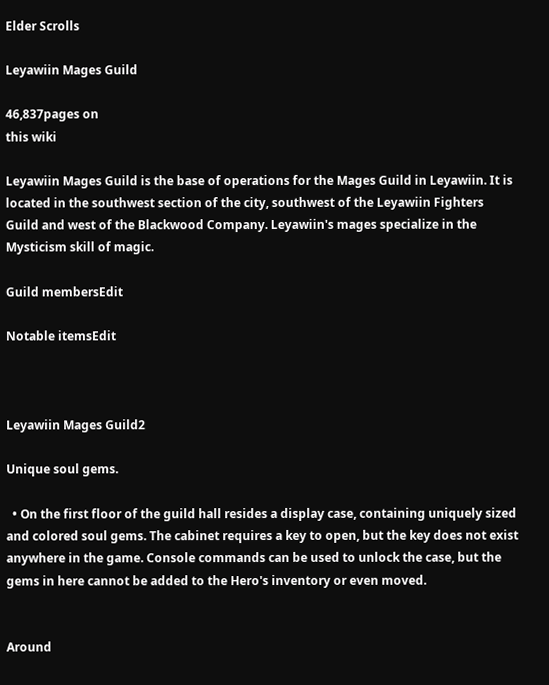Elder Scrolls

Leyawiin Mages Guild

46,837pages on
this wiki

Leyawiin Mages Guild is the base of operations for the Mages Guild in Leyawiin. It is located in the southwest section of the city, southwest of the Leyawiin Fighters Guild and west of the Blackwood Company. Leyawiin's mages specialize in the Mysticism skill of magic.

Guild membersEdit

Notable itemsEdit



Leyawiin Mages Guild2

Unique soul gems.

  • On the first floor of the guild hall resides a display case, containing uniquely sized and colored soul gems. The cabinet requires a key to open, but the key does not exist anywhere in the game. Console commands can be used to unlock the case, but the gems in here cannot be added to the Hero's inventory or even moved.


Around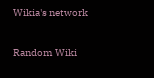Wikia's network

Random Wiki